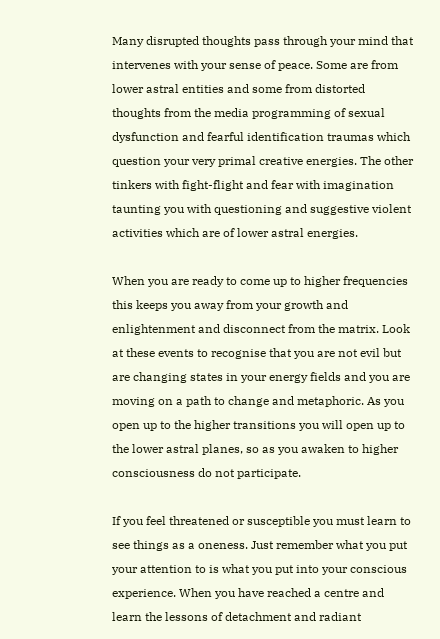Many disrupted thoughts pass through your mind that intervenes with your sense of peace. Some are from lower astral entities and some from distorted thoughts from the media programming of sexual dysfunction and fearful identification traumas which question your very primal creative energies. The other tinkers with fight-flight and fear with imagination taunting you with questioning and suggestive violent activities which are of lower astral energies.

When you are ready to come up to higher frequencies this keeps you away from your growth and enlightenment and disconnect from the matrix. Look at these events to recognise that you are not evil but are changing states in your energy fields and you are moving on a path to change and metaphoric. As you open up to the higher transitions you will open up to the lower astral planes, so as you awaken to higher consciousness do not participate.

If you feel threatened or susceptible you must learn to see things as a oneness. Just remember what you put your attention to is what you put into your conscious experience. When you have reached a centre and learn the lessons of detachment and radiant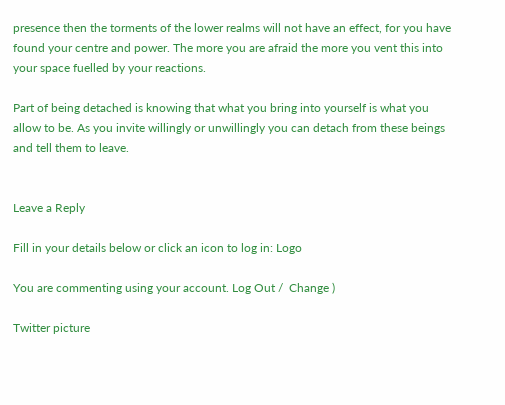presence then the torments of the lower realms will not have an effect, for you have found your centre and power. The more you are afraid the more you vent this into your space fuelled by your reactions.

Part of being detached is knowing that what you bring into yourself is what you allow to be. As you invite willingly or unwillingly you can detach from these beings and tell them to leave.


Leave a Reply

Fill in your details below or click an icon to log in: Logo

You are commenting using your account. Log Out /  Change )

Twitter picture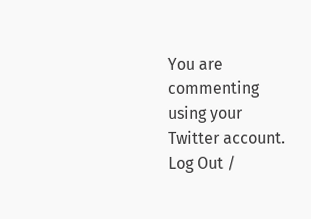You are commenting using your Twitter account. Log Out /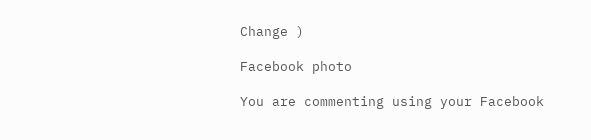Change )

Facebook photo

You are commenting using your Facebook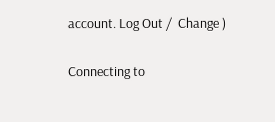account. Log Out /  Change )

Connecting to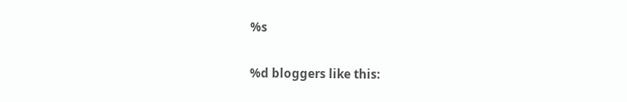%s

%d bloggers like this: